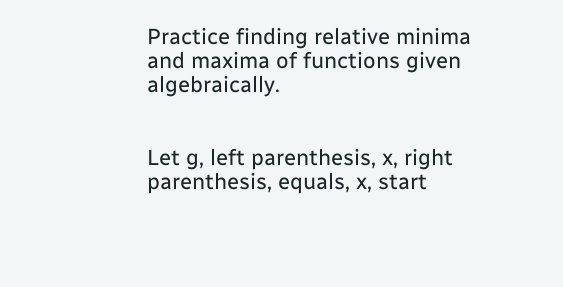Practice finding relative minima and maxima of functions given algebraically.


Let g, left parenthesis, x, right parenthesis, equals, x, start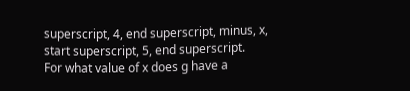superscript, 4, end superscript, minus, x, start superscript, 5, end superscript.
For what value of x does g have a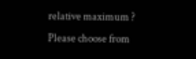relative maximum ?
Please choose from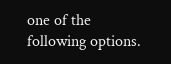one of the following options.